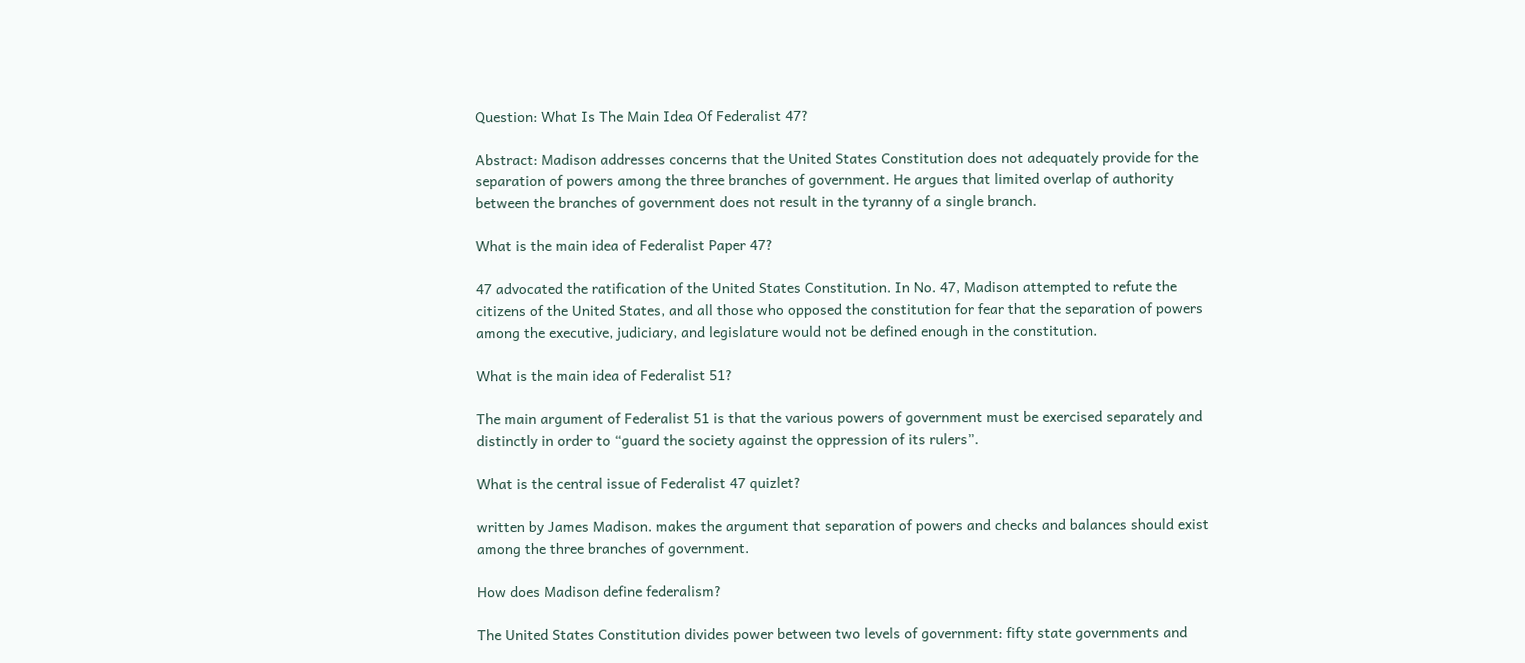Question: What Is The Main Idea Of Federalist 47?

Abstract: Madison addresses concerns that the United States Constitution does not adequately provide for the separation of powers among the three branches of government. He argues that limited overlap of authority between the branches of government does not result in the tyranny of a single branch.

What is the main idea of Federalist Paper 47?

47 advocated the ratification of the United States Constitution. In No. 47, Madison attempted to refute the citizens of the United States, and all those who opposed the constitution for fear that the separation of powers among the executive, judiciary, and legislature would not be defined enough in the constitution.

What is the main idea of Federalist 51?

The main argument of Federalist 51 is that the various powers of government must be exercised separately and distinctly in order to “guard the society against the oppression of its rulers”.

What is the central issue of Federalist 47 quizlet?

written by James Madison. makes the argument that separation of powers and checks and balances should exist among the three branches of government.

How does Madison define federalism?

The United States Constitution divides power between two levels of government: fifty state governments and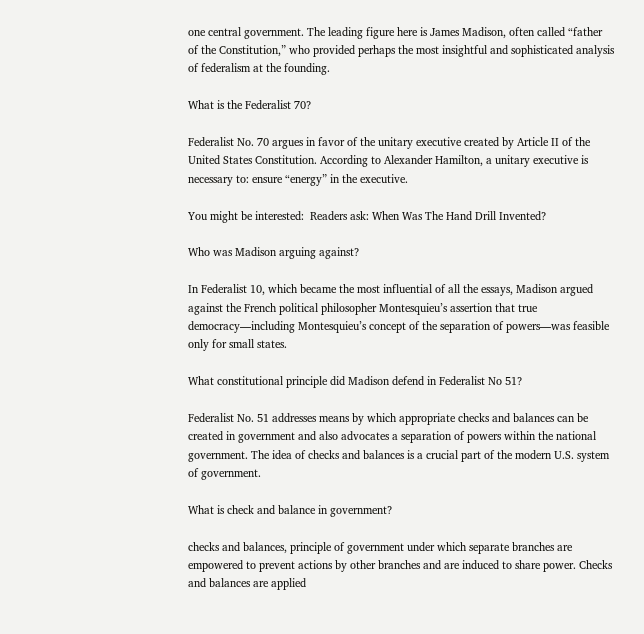one central government. The leading figure here is James Madison, often called “father of the Constitution,” who provided perhaps the most insightful and sophisticated analysis of federalism at the founding.

What is the Federalist 70?

Federalist No. 70 argues in favor of the unitary executive created by Article II of the United States Constitution. According to Alexander Hamilton, a unitary executive is necessary to: ensure “energy” in the executive.

You might be interested:  Readers ask: When Was The Hand Drill Invented?

Who was Madison arguing against?

In Federalist 10, which became the most influential of all the essays, Madison argued against the French political philosopher Montesquieu’s assertion that true democracy—including Montesquieu’s concept of the separation of powers—was feasible only for small states.

What constitutional principle did Madison defend in Federalist No 51?

Federalist No. 51 addresses means by which appropriate checks and balances can be created in government and also advocates a separation of powers within the national government. The idea of checks and balances is a crucial part of the modern U.S. system of government.

What is check and balance in government?

checks and balances, principle of government under which separate branches are empowered to prevent actions by other branches and are induced to share power. Checks and balances are applied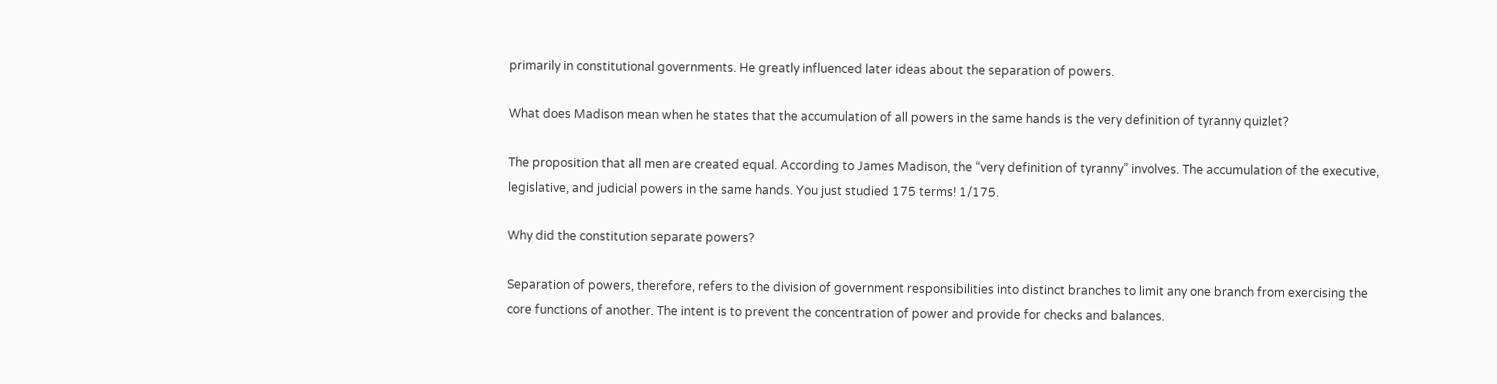primarily in constitutional governments. He greatly influenced later ideas about the separation of powers.

What does Madison mean when he states that the accumulation of all powers in the same hands is the very definition of tyranny quizlet?

The proposition that all men are created equal. According to James Madison, the “very definition of tyranny” involves. The accumulation of the executive, legislative, and judicial powers in the same hands. You just studied 175 terms! 1/175.

Why did the constitution separate powers?

Separation of powers, therefore, refers to the division of government responsibilities into distinct branches to limit any one branch from exercising the core functions of another. The intent is to prevent the concentration of power and provide for checks and balances.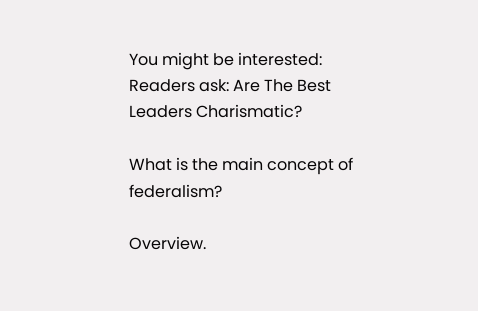You might be interested:  Readers ask: Are The Best Leaders Charismatic?

What is the main concept of federalism?

Overview.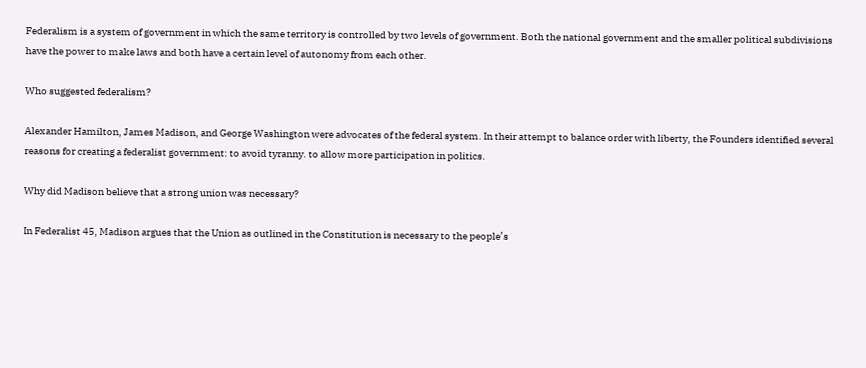Federalism is a system of government in which the same territory is controlled by two levels of government. Both the national government and the smaller political subdivisions have the power to make laws and both have a certain level of autonomy from each other.

Who suggested federalism?

Alexander Hamilton, James Madison, and George Washington were advocates of the federal system. In their attempt to balance order with liberty, the Founders identified several reasons for creating a federalist government: to avoid tyranny. to allow more participation in politics.

Why did Madison believe that a strong union was necessary?

In Federalist 45, Madison argues that the Union as outlined in the Constitution is necessary to the people’s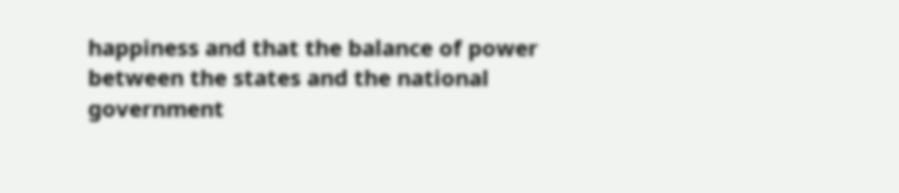happiness and that the balance of power between the states and the national government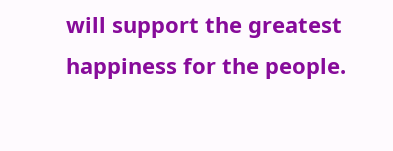will support the greatest happiness for the people.